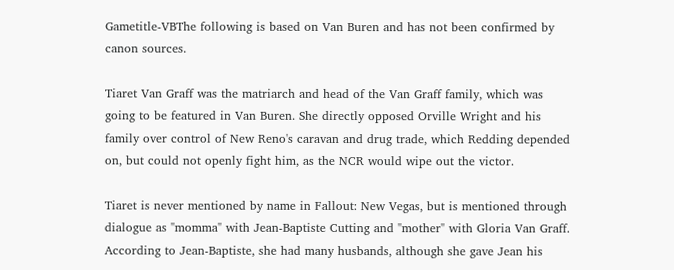Gametitle-VBThe following is based on Van Buren and has not been confirmed by canon sources.

Tiaret Van Graff was the matriarch and head of the Van Graff family, which was going to be featured in Van Buren. She directly opposed Orville Wright and his family over control of New Reno's caravan and drug trade, which Redding depended on, but could not openly fight him, as the NCR would wipe out the victor.

Tiaret is never mentioned by name in Fallout: New Vegas, but is mentioned through dialogue as "momma" with Jean-Baptiste Cutting and "mother" with Gloria Van Graff. According to Jean-Baptiste, she had many husbands, although she gave Jean his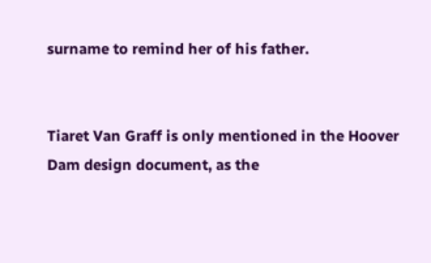surname to remind her of his father.


Tiaret Van Graff is only mentioned in the Hoover Dam design document, as the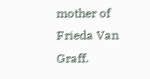mother of Frieda Van Graff.